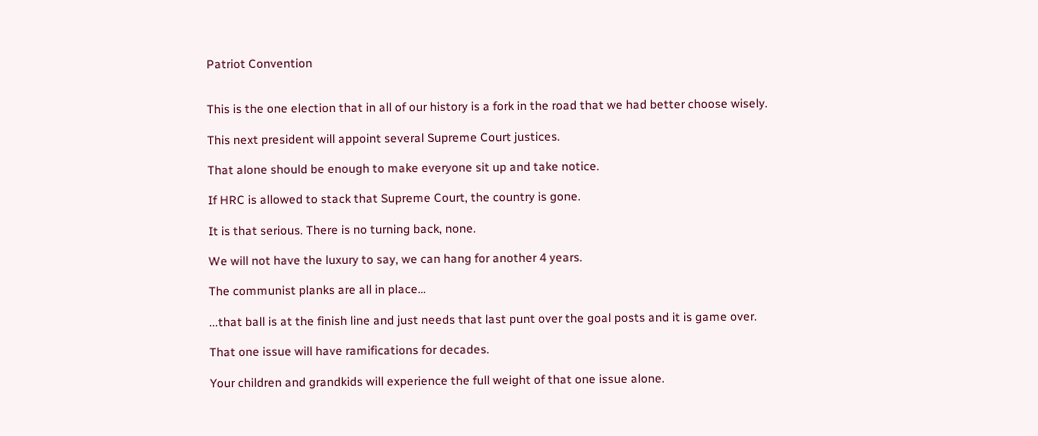Patriot Convention


This is the one election that in all of our history is a fork in the road that we had better choose wisely.

This next president will appoint several Supreme Court justices.

That alone should be enough to make everyone sit up and take notice.

If HRC is allowed to stack that Supreme Court, the country is gone.

It is that serious. There is no turning back, none.

We will not have the luxury to say, we can hang for another 4 years.

The communist planks are all in place…

...that ball is at the finish line and just needs that last punt over the goal posts and it is game over.

That one issue will have ramifications for decades.

Your children and grandkids will experience the full weight of that one issue alone.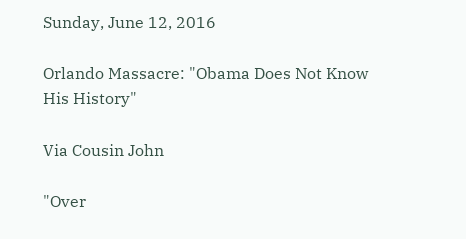Sunday, June 12, 2016

Orlando Massacre: "Obama Does Not Know His History"

Via Cousin John

"Over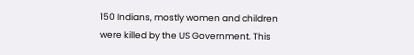150 Indians, mostly women and children were killed by the US Government. This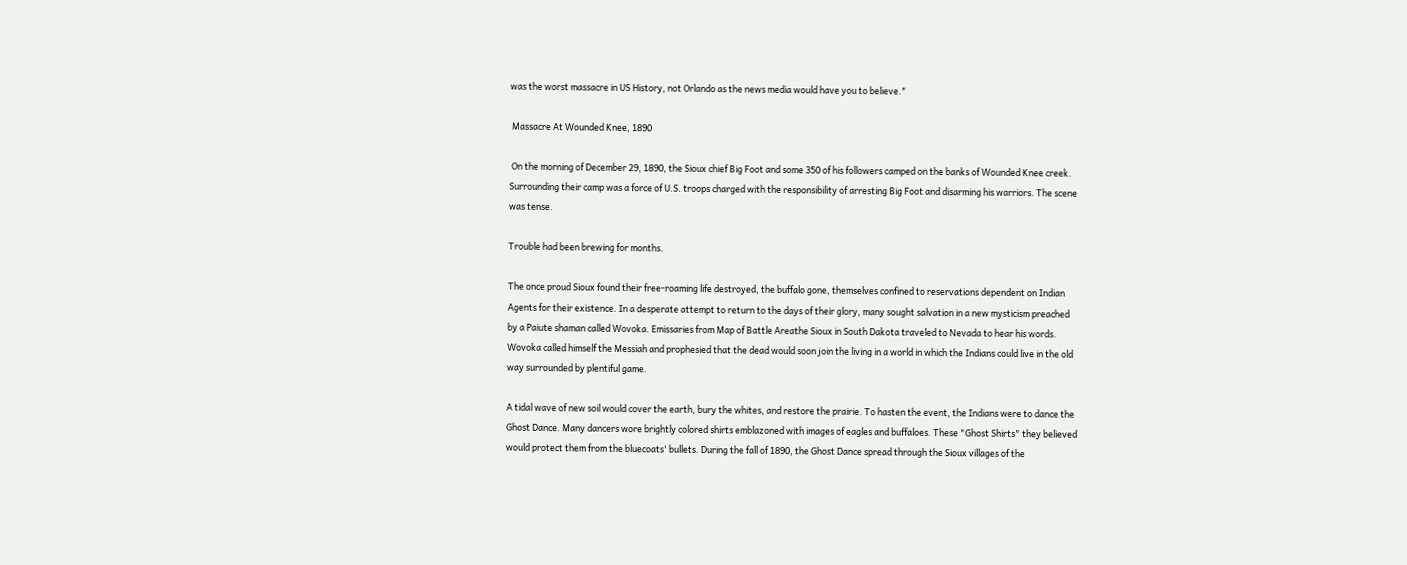was the worst massacre in US History, not Orlando as the news media would have you to believe."

 Massacre At Wounded Knee, 1890

 On the morning of December 29, 1890, the Sioux chief Big Foot and some 350 of his followers camped on the banks of Wounded Knee creek. Surrounding their camp was a force of U.S. troops charged with the responsibility of arresting Big Foot and disarming his warriors. The scene was tense.

Trouble had been brewing for months.

The once proud Sioux found their free-roaming life destroyed, the buffalo gone, themselves confined to reservations dependent on Indian Agents for their existence. In a desperate attempt to return to the days of their glory, many sought salvation in a new mysticism preached by a Paiute shaman called Wovoka. Emissaries from Map of Battle Areathe Sioux in South Dakota traveled to Nevada to hear his words. Wovoka called himself the Messiah and prophesied that the dead would soon join the living in a world in which the Indians could live in the old way surrounded by plentiful game.

A tidal wave of new soil would cover the earth, bury the whites, and restore the prairie. To hasten the event, the Indians were to dance the Ghost Dance. Many dancers wore brightly colored shirts emblazoned with images of eagles and buffaloes. These "Ghost Shirts" they believed would protect them from the bluecoats' bullets. During the fall of 1890, the Ghost Dance spread through the Sioux villages of the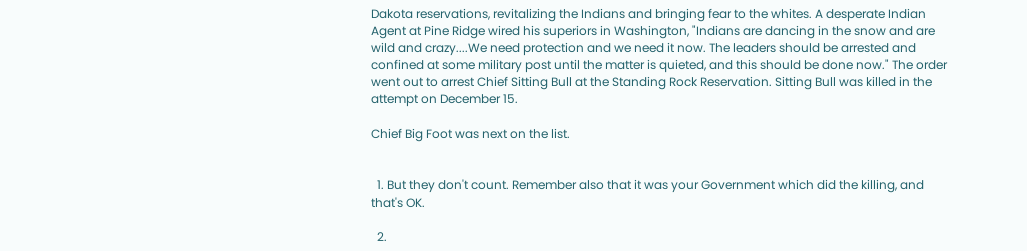Dakota reservations, revitalizing the Indians and bringing fear to the whites. A desperate Indian Agent at Pine Ridge wired his superiors in Washington, "Indians are dancing in the snow and are wild and crazy....We need protection and we need it now. The leaders should be arrested and confined at some military post until the matter is quieted, and this should be done now." The order went out to arrest Chief Sitting Bull at the Standing Rock Reservation. Sitting Bull was killed in the attempt on December 15.

Chief Big Foot was next on the list.


  1. But they don't count. Remember also that it was your Government which did the killing, and that's OK.

  2.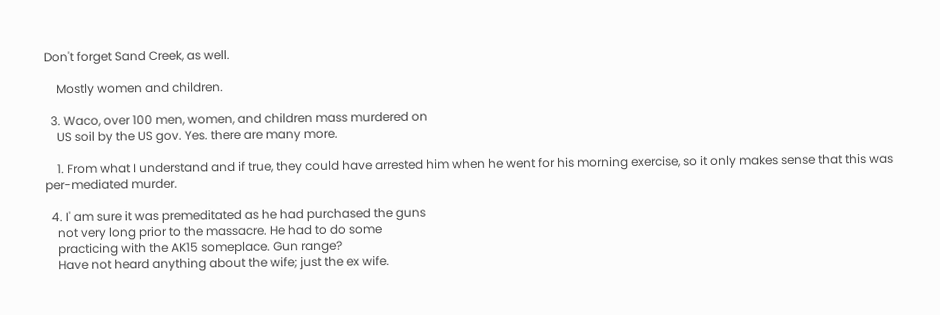Don't forget Sand Creek, as well.

    Mostly women and children.

  3. Waco, over 100 men, women, and children mass murdered on
    US soil by the US gov. Yes. there are many more.

    1. From what I understand and if true, they could have arrested him when he went for his morning exercise, so it only makes sense that this was per-mediated murder.

  4. I' am sure it was premeditated as he had purchased the guns
    not very long prior to the massacre. He had to do some
    practicing with the AK15 someplace. Gun range?
    Have not heard anything about the wife; just the ex wife.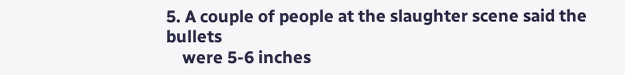5. A couple of people at the slaughter scene said the bullets
    were 5-6 inches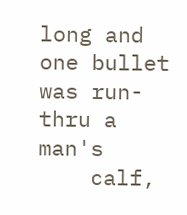long and one bullet was run-thru a man's
    calf,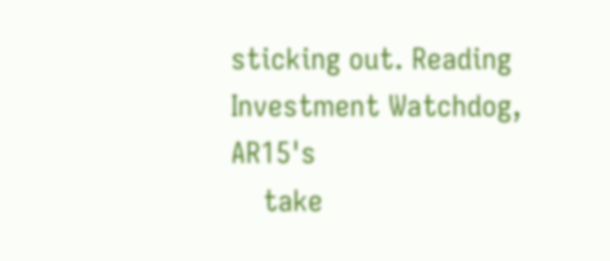sticking out. Reading Investment Watchdog, AR15's
    take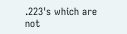.223's which are not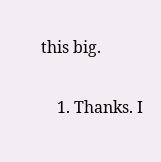this big.

    1. Thanks. I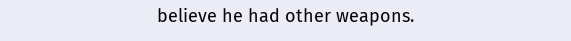believe he had other weapons.